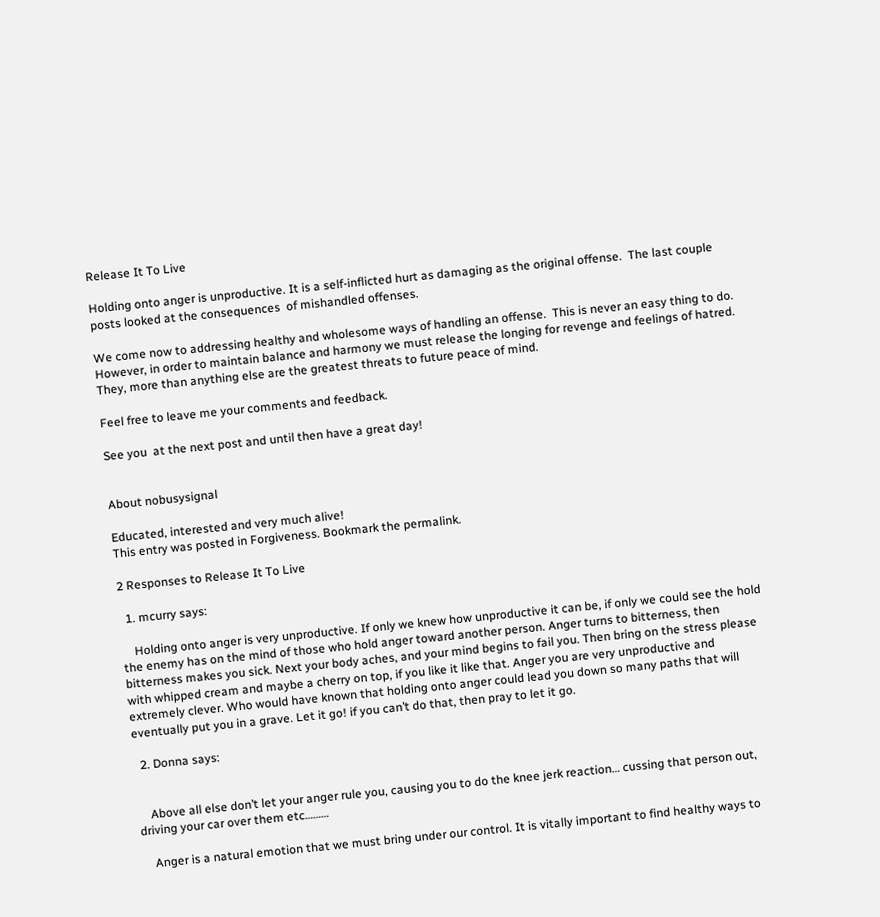Release It To Live

Holding onto anger is unproductive. It is a self-inflicted hurt as damaging as the original offense.  The last couple posts looked at the consequences  of mishandled offenses.

We come now to addressing healthy and wholesome ways of handling an offense.  This is never an easy thing to do.  However, in order to maintain balance and harmony we must release the longing for revenge and feelings of hatred.  They, more than anything else are the greatest threats to future peace of mind.

Feel free to leave me your comments and feedback.

See you  at the next post and until then have a great day!


About nobusysignal

Educated, interested and very much alive!
This entry was posted in Forgiveness. Bookmark the permalink.

2 Responses to Release It To Live

  1. mcurry says:

    Holding onto anger is very unproductive. If only we knew how unproductive it can be, if only we could see the hold the enemy has on the mind of those who hold anger toward another person. Anger turns to bitterness, then bitterness makes you sick. Next your body aches, and your mind begins to fail you. Then bring on the stress please with whipped cream and maybe a cherry on top, if you like it like that. Anger you are very unproductive and extremely clever. Who would have known that holding onto anger could lead you down so many paths that will eventually put you in a grave. Let it go! if you can’t do that, then pray to let it go.

  2. Donna says:


    Above all else don’t let your anger rule you, causing you to do the knee jerk reaction… cussing that person out, driving your car over them etc………

    Anger is a natural emotion that we must bring under our control. It is vitally important to find healthy ways to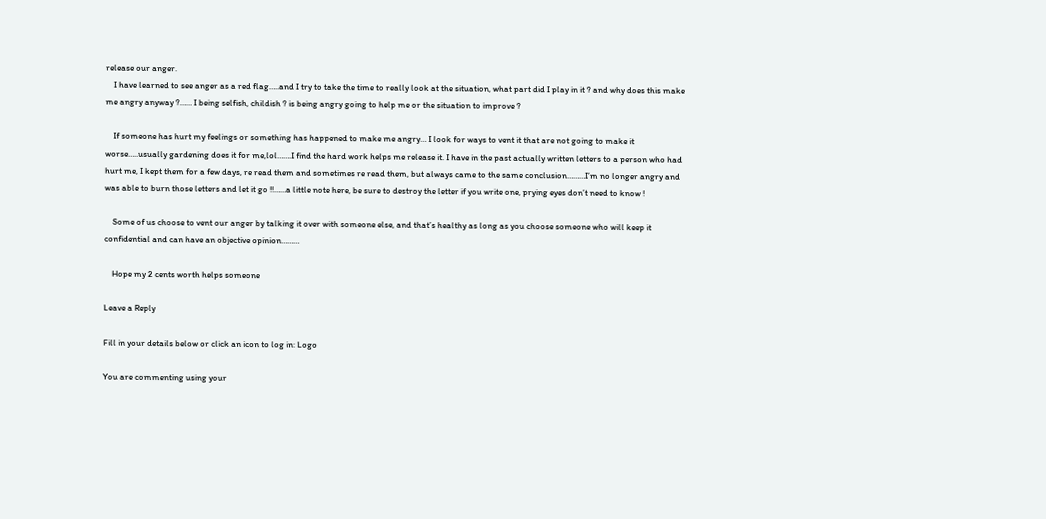release our anger.
    I have learned to see anger as a red flag…..and I try to take the time to really look at the situation, what part did I play in it ? and why does this make me angry anyway ?…… I being selfish, childish ? is being angry going to help me or the situation to improve ?

    If someone has hurt my feelings or something has happened to make me angry… I look for ways to vent it that are not going to make it worse…..usually gardening does it for me,lol…….I find the hard work helps me release it. I have in the past actually written letters to a person who had hurt me, I kept them for a few days, re read them and sometimes re read them, but always came to the same conclusion………I’m no longer angry and was able to burn those letters and let it go !!……a little note here, be sure to destroy the letter if you write one, prying eyes don’t need to know !

    Some of us choose to vent our anger by talking it over with someone else, and that’s healthy as long as you choose someone who will keep it confidential and can have an objective opinion………

    Hope my 2 cents worth helps someone

Leave a Reply

Fill in your details below or click an icon to log in: Logo

You are commenting using your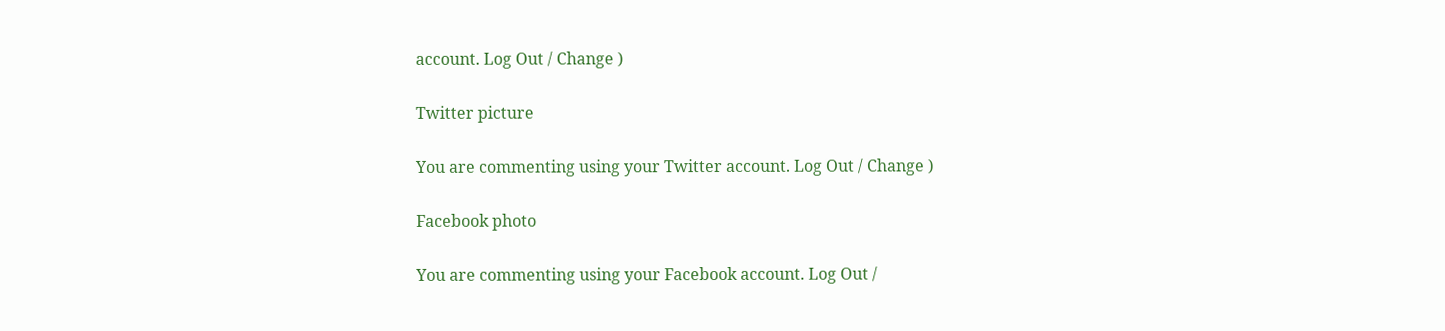account. Log Out / Change )

Twitter picture

You are commenting using your Twitter account. Log Out / Change )

Facebook photo

You are commenting using your Facebook account. Log Out /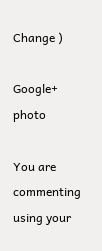Change )

Google+ photo

You are commenting using your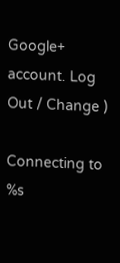Google+ account. Log Out / Change )

Connecting to %s